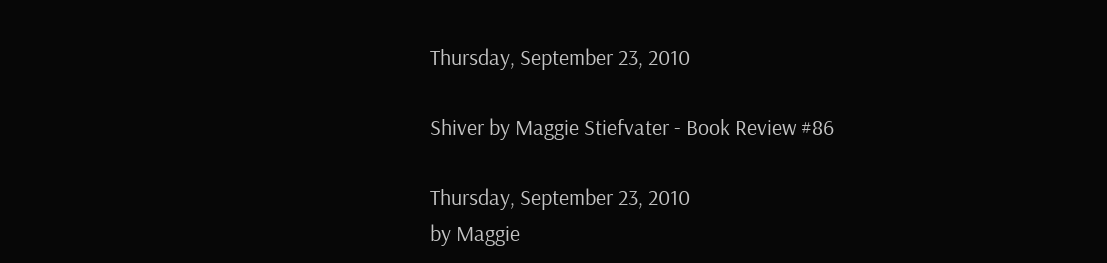Thursday, September 23, 2010

Shiver by Maggie Stiefvater - Book Review #86

Thursday, September 23, 2010
by Maggie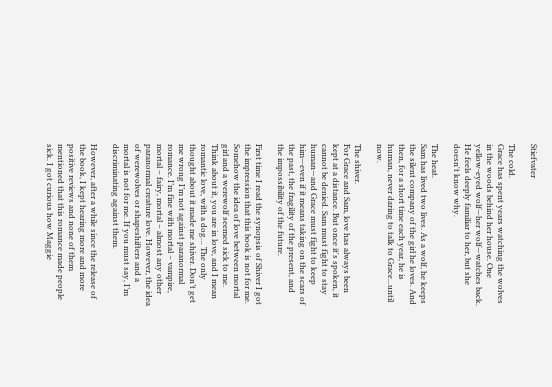Stiefvater

The cold.
Grace has spent years watching the wolves in the woods behind her house. One yellow-eyed wolf—her wolf—watches back. He feels deeply familiar to her, but she doesn't know why.

The heat.
Sam has lived two lives. As a wolf, he keeps the silent company of the girl he loves. And then, for a short time each year, he is human, never daring to talk to Grace...until now.

The shiver.
For Grace and Sam, love has always been kept at a distance. But once it's spoken, it cannot be denied. Sam must fight to stay human—and Grace must fight to keep him—even if it means taking on the scars of the past, the fragility of the present, and the impossibility of the future.

First time I read the synopsis of Shiver I got the impression that this book is not for me. Somehow the idea of love between mortal girl and a werewolf seemed sick to me. Think about it, you are in love, and I mean romantic love, with a dog… The only thought about it made me shiver. Don’t get me wrong I’m not against paranormal romance. I’m fine with mortal – vampire, mortal – fairy, mortal – almost any other paranormal creature love. However, the idea of werewolves or shapeshifters and a mortal is not for me. If you must say, I’m discriminating against them.

However, after a while since the release of the book, I kept hearing more and more positive reviews and none of them mentioned that this romance made people sick. I got curious how Maggie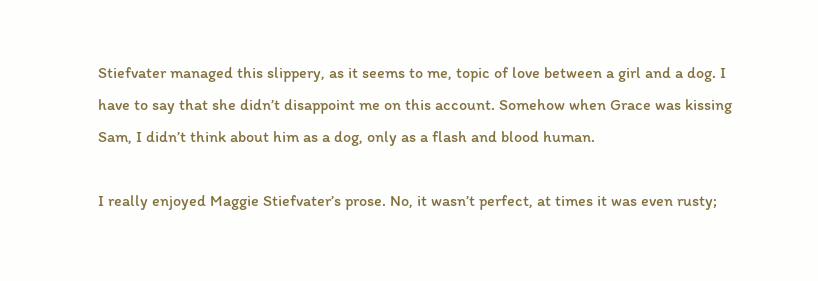Stiefvater managed this slippery, as it seems to me, topic of love between a girl and a dog. I have to say that she didn’t disappoint me on this account. Somehow when Grace was kissing Sam, I didn’t think about him as a dog, only as a flash and blood human.

I really enjoyed Maggie Stiefvater’s prose. No, it wasn’t perfect, at times it was even rusty;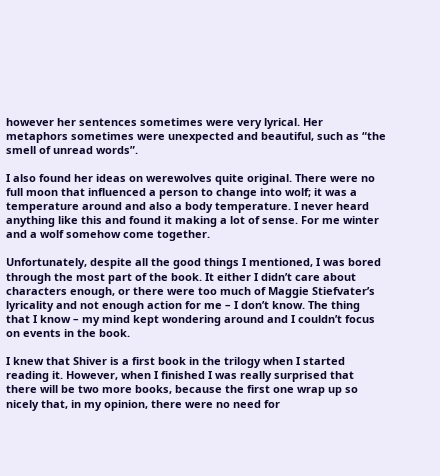however her sentences sometimes were very lyrical. Her metaphors sometimes were unexpected and beautiful, such as “the smell of unread words”.

I also found her ideas on werewolves quite original. There were no full moon that influenced a person to change into wolf; it was a temperature around and also a body temperature. I never heard anything like this and found it making a lot of sense. For me winter and a wolf somehow come together.

Unfortunately, despite all the good things I mentioned, I was bored through the most part of the book. It either I didn’t care about characters enough, or there were too much of Maggie Stiefvater’s lyricality and not enough action for me – I don’t know. The thing that I know – my mind kept wondering around and I couldn’t focus on events in the book.

I knew that Shiver is a first book in the trilogy when I started reading it. However, when I finished I was really surprised that there will be two more books, because the first one wrap up so nicely that, in my opinion, there were no need for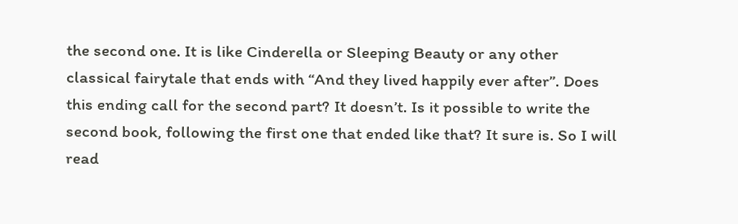the second one. It is like Cinderella or Sleeping Beauty or any other classical fairytale that ends with “And they lived happily ever after”. Does this ending call for the second part? It doesn’t. Is it possible to write the second book, following the first one that ended like that? It sure is. So I will read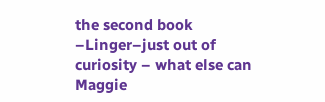the second book –Linger–just out of curiosity – what else can Maggie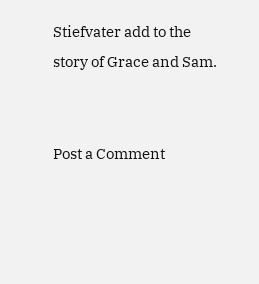Stiefvater add to the story of Grace and Sam.


Post a Comment